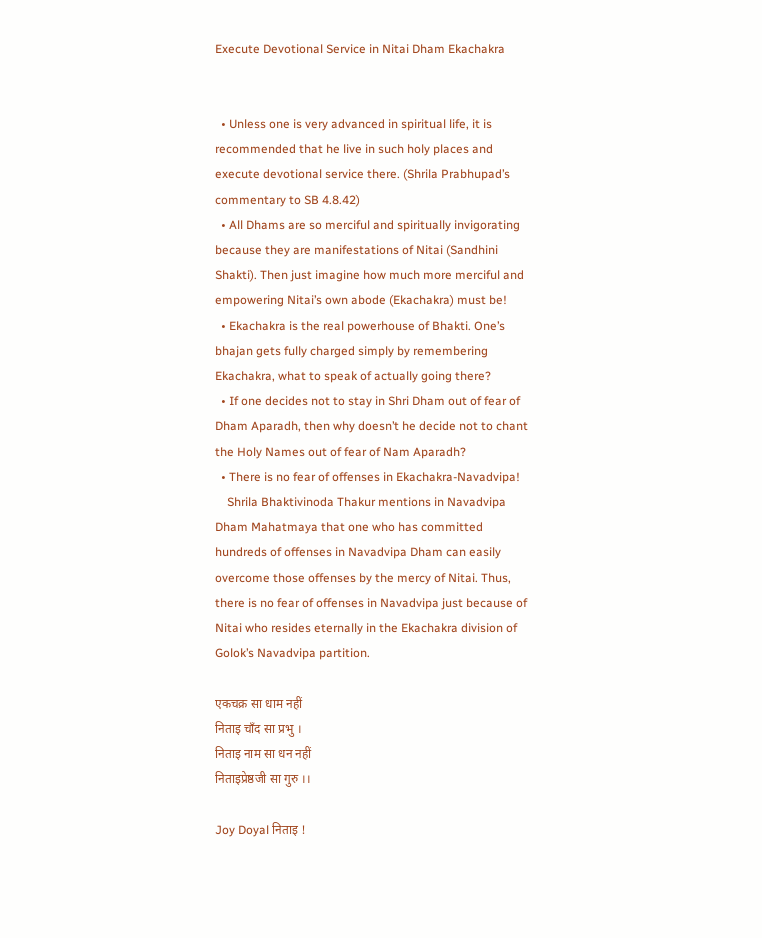Execute Devotional Service in Nitai Dham Ekachakra


  • Unless one is very advanced in spiritual life, it is recommended that he live in such holy places and execute devotional service there. (Shrila Prabhupad’s commentary to SB 4.8.42)
  • All Dhams are so merciful and spiritually invigorating because they are manifestations of Nitai (Sandhini Shakti). Then just imagine how much more merciful and empowering Nitai’s own abode (Ekachakra) must be!
  • Ekachakra is the real powerhouse of Bhakti. One’s bhajan gets fully charged simply by remembering Ekachakra, what to speak of actually going there?
  • If one decides not to stay in Shri Dham out of fear of Dham Aparadh, then why doesn’t he decide not to chant the Holy Names out of fear of Nam Aparadh?
  • There is no fear of offenses in Ekachakra-Navadvipa!
    Shrila Bhaktivinoda Thakur mentions in Navadvipa Dham Mahatmaya that one who has committed hundreds of offenses in Navadvipa Dham can easily overcome those offenses by the mercy of Nitai. Thus, there is no fear of offenses in Navadvipa just because of Nitai who resides eternally in the Ekachakra division of Golok’s Navadvipa partition.

एकचक्र सा धाम नहीं
निताइ चाँद सा प्रभु ।
निताइ नाम सा धन नहीं
निताइप्रेष्ठजी सा गुरु ।।

Joy Doyal निताइ !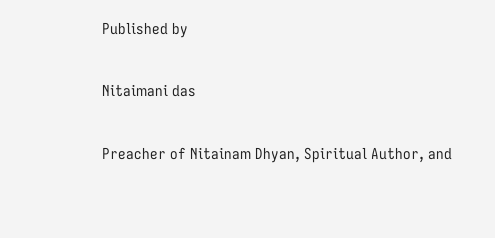Published by

Nitaimani das

Preacher of Nitainam Dhyan, Spiritual Author, and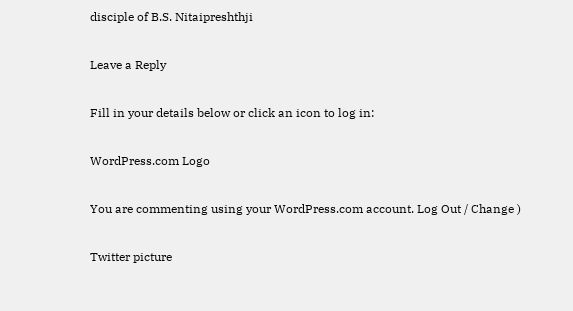disciple of B.S. Nitaipreshthji

Leave a Reply

Fill in your details below or click an icon to log in:

WordPress.com Logo

You are commenting using your WordPress.com account. Log Out / Change )

Twitter picture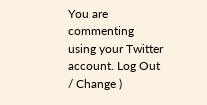You are commenting using your Twitter account. Log Out / Change )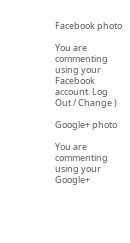Facebook photo

You are commenting using your Facebook account. Log Out / Change )

Google+ photo

You are commenting using your Google+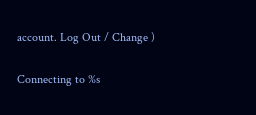account. Log Out / Change )

Connecting to %s